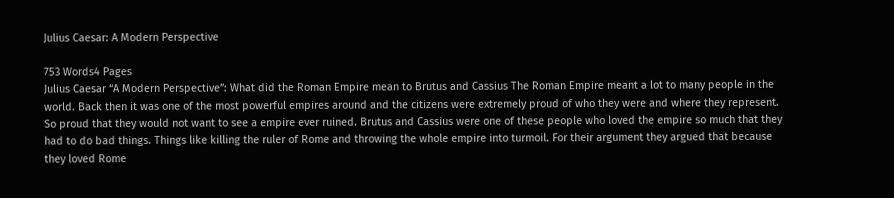Julius Caesar: A Modern Perspective

753 Words4 Pages
Julius Caesar “A Modern Perspective”: What did the Roman Empire mean to Brutus and Cassius The Roman Empire meant a lot to many people in the world. Back then it was one of the most powerful empires around and the citizens were extremely proud of who they were and where they represent. So proud that they would not want to see a empire ever ruined. Brutus and Cassius were one of these people who loved the empire so much that they had to do bad things. Things like killing the ruler of Rome and throwing the whole empire into turmoil. For their argument they argued that because they loved Rome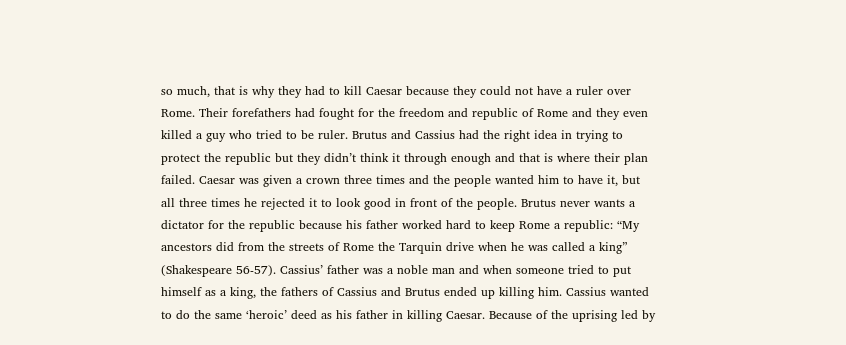so much, that is why they had to kill Caesar because they could not have a ruler over Rome. Their forefathers had fought for the freedom and republic of Rome and they even killed a guy who tried to be ruler. Brutus and Cassius had the right idea in trying to protect the republic but they didn’t think it through enough and that is where their plan failed. Caesar was given a crown three times and the people wanted him to have it, but all three times he rejected it to look good in front of the people. Brutus never wants a dictator for the republic because his father worked hard to keep Rome a republic: “My ancestors did from the streets of Rome the Tarquin drive when he was called a king” (Shakespeare 56-57). Cassius’ father was a noble man and when someone tried to put himself as a king, the fathers of Cassius and Brutus ended up killing him. Cassius wanted to do the same ‘heroic’ deed as his father in killing Caesar. Because of the uprising led by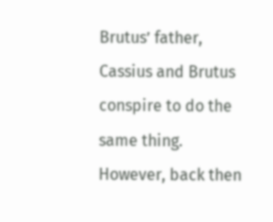Brutus’ father, Cassius and Brutus conspire to do the same thing. However, back then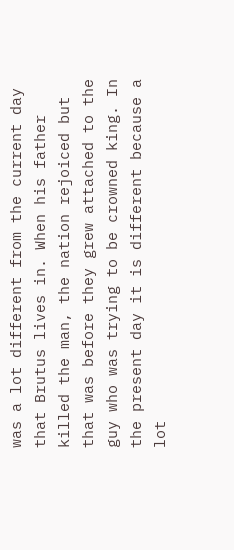was a lot different from the current day that Brutus lives in. When his father killed the man, the nation rejoiced but that was before they grew attached to the guy who was trying to be crowned king. In the present day it is different because a lot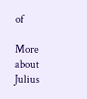of

More about Julius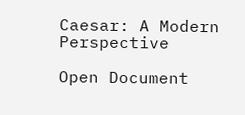Caesar: A Modern Perspective

Open Document